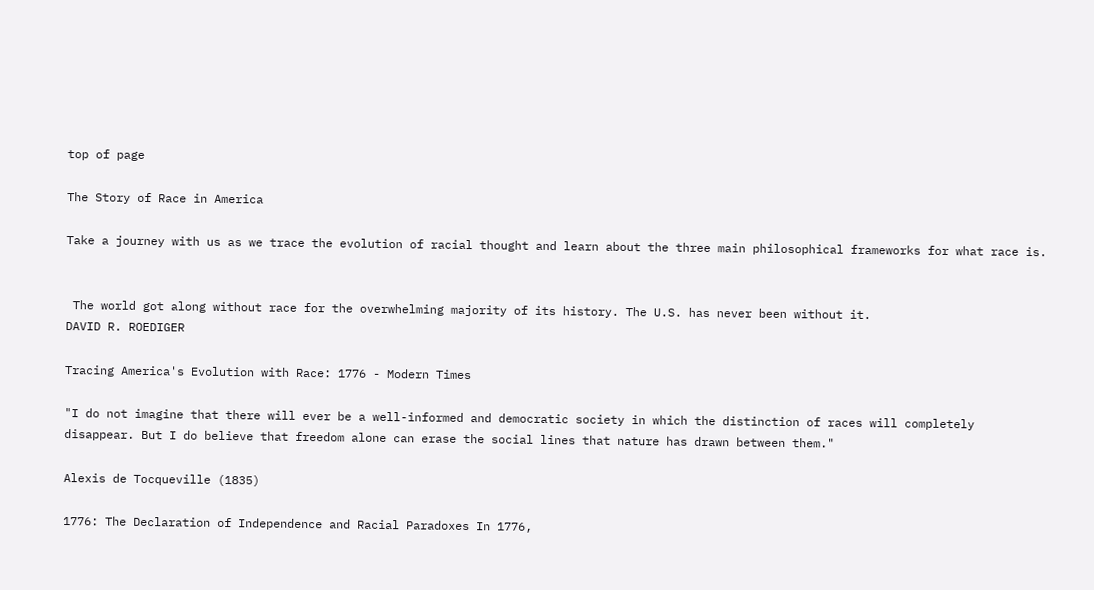top of page

The Story of Race in America

Take a journey with us as we trace the evolution of racial thought and learn about the three main philosophical frameworks for what race is.


 The world got along without race for the overwhelming majority of its history. The U.S. has never been without it.                                           DAVID R. ROEDIGER

Tracing America's Evolution with Race: 1776 - Modern Times

"I do not imagine that there will ever be a well-informed and democratic society in which the distinction of races will completely disappear. But I do believe that freedom alone can erase the social lines that nature has drawn between them."

Alexis de Tocqueville (1835)

1776: The Declaration of Independence and Racial Paradoxes In 1776,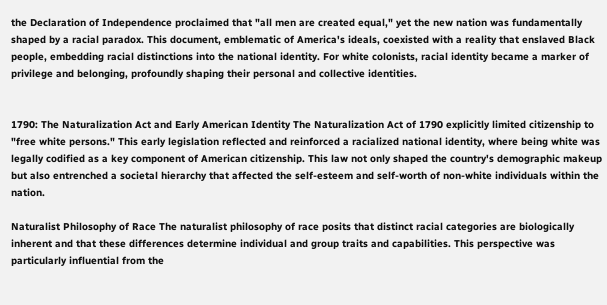the Declaration of Independence proclaimed that "all men are created equal," yet the new nation was fundamentally shaped by a racial paradox. This document, emblematic of America's ideals, coexisted with a reality that enslaved Black people, embedding racial distinctions into the national identity. For white colonists, racial identity became a marker of privilege and belonging, profoundly shaping their personal and collective identities.


1790: The Naturalization Act and Early American Identity The Naturalization Act of 1790 explicitly limited citizenship to "free white persons." This early legislation reflected and reinforced a racialized national identity, where being white was legally codified as a key component of American citizenship. This law not only shaped the country's demographic makeup but also entrenched a societal hierarchy that affected the self-esteem and self-worth of non-white individuals within the nation.

Naturalist Philosophy of Race The naturalist philosophy of race posits that distinct racial categories are biologically inherent and that these differences determine individual and group traits and capabilities. This perspective was particularly influential from the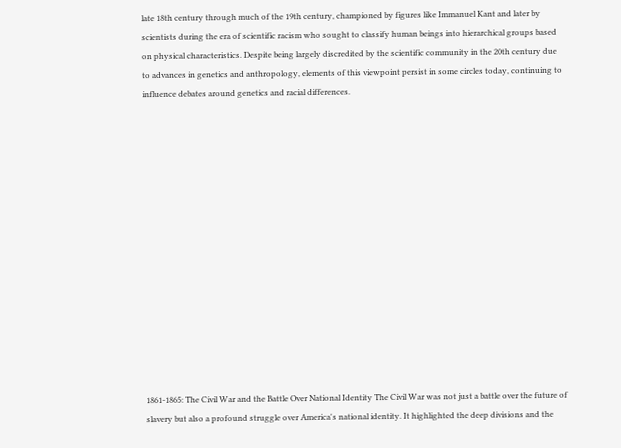late 18th century through much of the 19th century, championed by figures like Immanuel Kant and later by scientists during the era of scientific racism who sought to classify human beings into hierarchical groups based on physical characteristics. Despite being largely discredited by the scientific community in the 20th century due to advances in genetics and anthropology, elements of this viewpoint persist in some circles today, continuing to influence debates around genetics and racial differences.















1861-1865: The Civil War and the Battle Over National Identity The Civil War was not just a battle over the future of slavery but also a profound struggle over America's national identity. It highlighted the deep divisions and the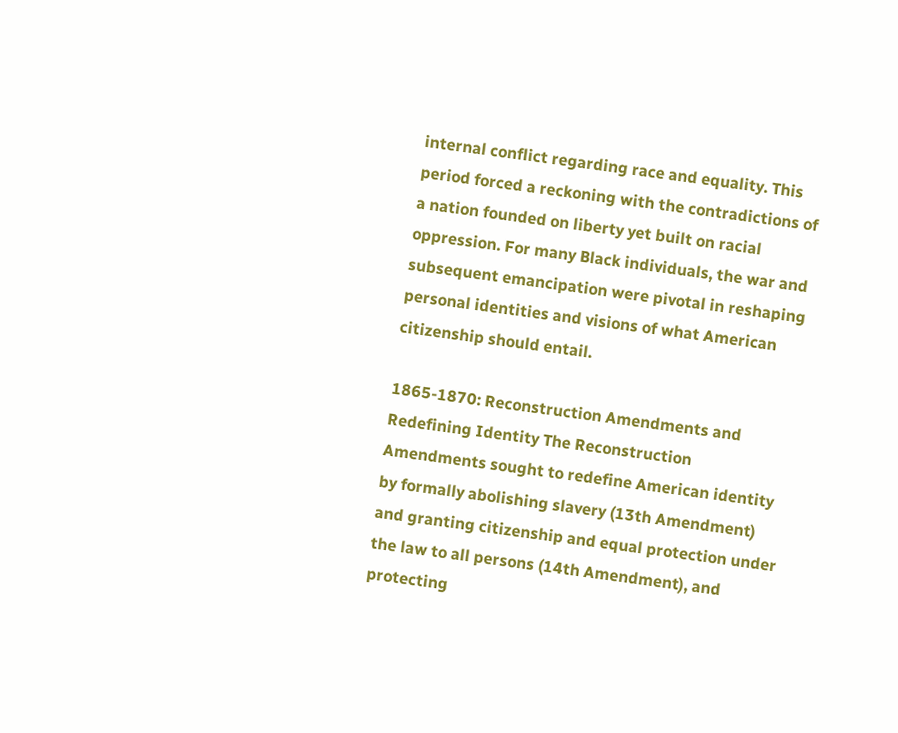internal conflict regarding race and equality. This period forced a reckoning with the contradictions of a nation founded on liberty yet built on racial oppression. For many Black individuals, the war and subsequent emancipation were pivotal in reshaping personal identities and visions of what American citizenship should entail.

1865-1870: Reconstruction Amendments and Redefining Identity The Reconstruction Amendments sought to redefine American identity by formally abolishing slavery (13th Amendment) and granting citizenship and equal protection under the law to all persons (14th Amendment), and protecting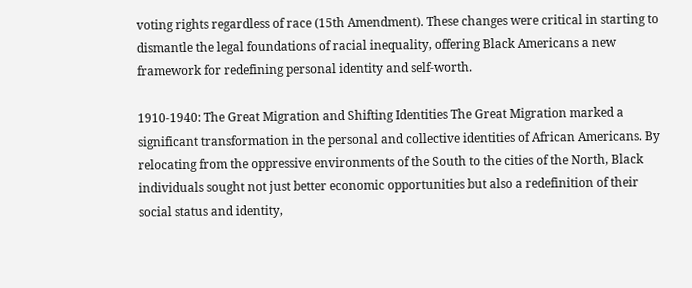voting rights regardless of race (15th Amendment). These changes were critical in starting to dismantle the legal foundations of racial inequality, offering Black Americans a new framework for redefining personal identity and self-worth.

1910-1940: The Great Migration and Shifting Identities The Great Migration marked a significant transformation in the personal and collective identities of African Americans. By relocating from the oppressive environments of the South to the cities of the North, Black individuals sought not just better economic opportunities but also a redefinition of their social status and identity,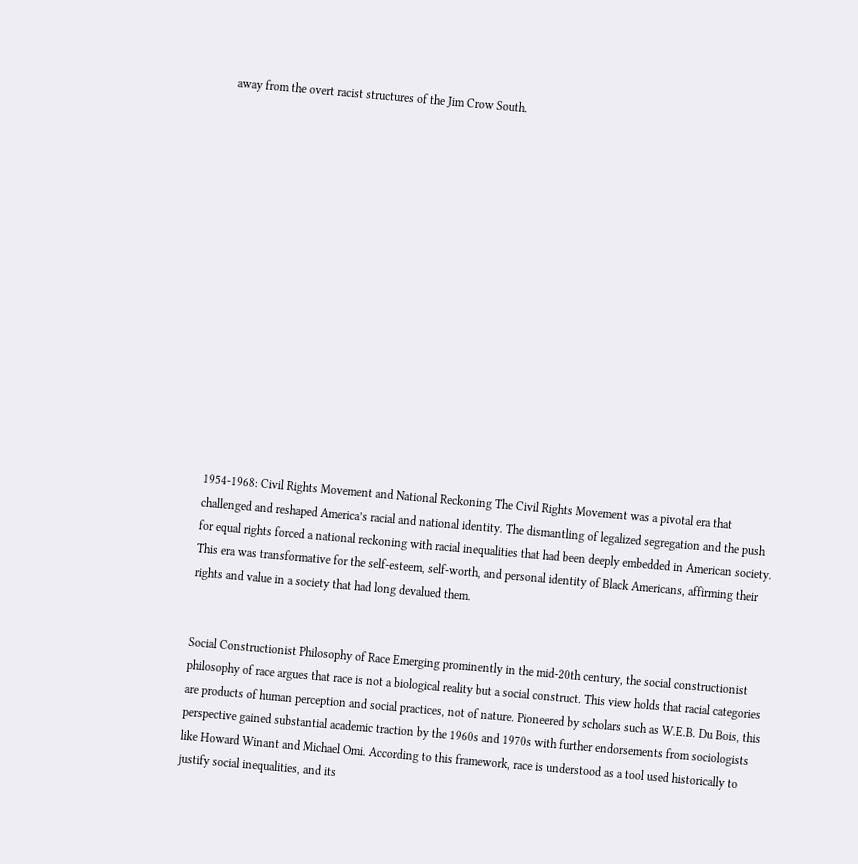away from the overt racist structures of the Jim Crow South.
















1954-1968: Civil Rights Movement and National Reckoning The Civil Rights Movement was a pivotal era that challenged and reshaped America’s racial and national identity. The dismantling of legalized segregation and the push for equal rights forced a national reckoning with racial inequalities that had been deeply embedded in American society. This era was transformative for the self-esteem, self-worth, and personal identity of Black Americans, affirming their rights and value in a society that had long devalued them.


Social Constructionist Philosophy of Race Emerging prominently in the mid-20th century, the social constructionist philosophy of race argues that race is not a biological reality but a social construct. This view holds that racial categories are products of human perception and social practices, not of nature. Pioneered by scholars such as W.E.B. Du Bois, this perspective gained substantial academic traction by the 1960s and 1970s with further endorsements from sociologists like Howard Winant and Michael Omi. According to this framework, race is understood as a tool used historically to justify social inequalities, and its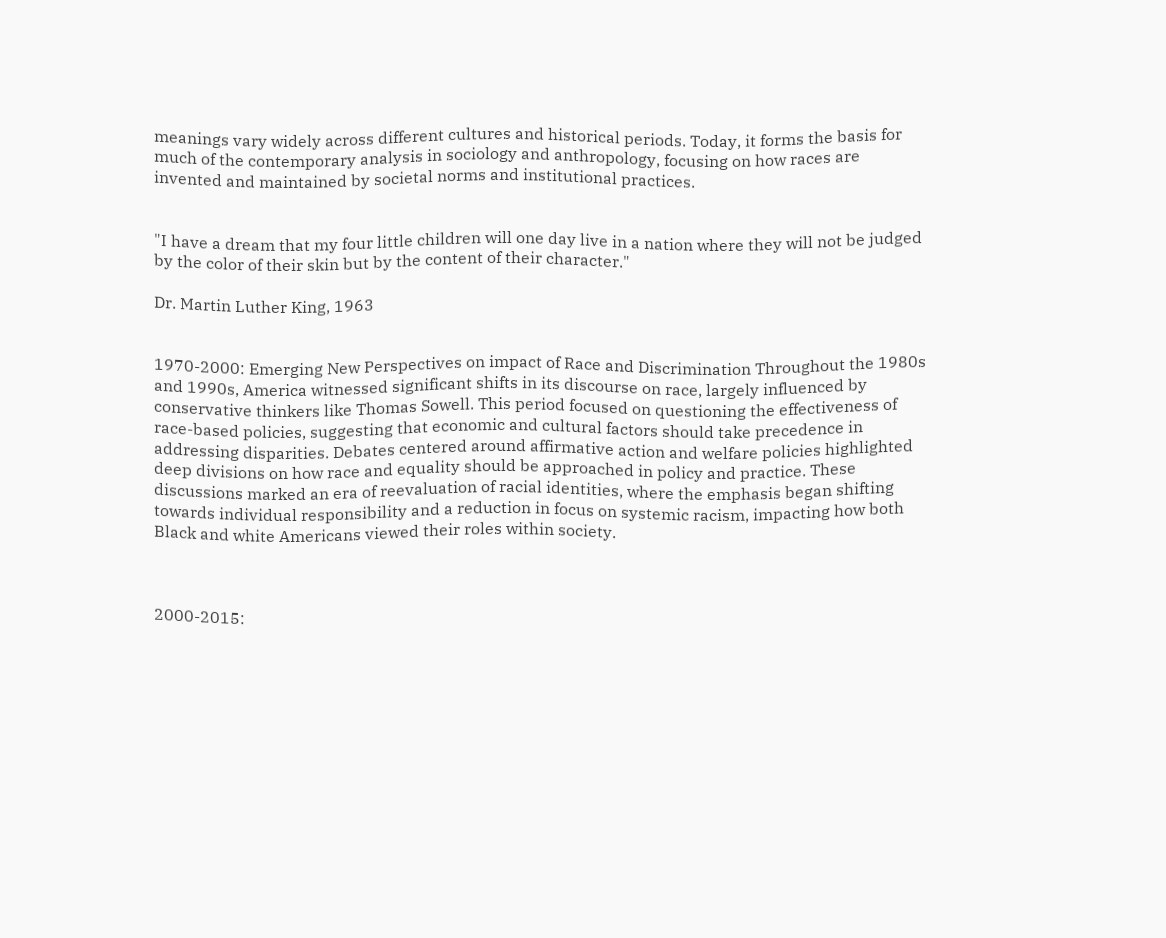meanings vary widely across different cultures and historical periods. Today, it forms the basis for much of the contemporary analysis in sociology and anthropology, focusing on how races are invented and maintained by societal norms and institutional practices.


"I have a dream that my four little children will one day live in a nation where they will not be judged by the color of their skin but by the content of their character."

Dr. Martin Luther King, 1963


1970-2000: Emerging New Perspectives on impact of Race and Discrimination Throughout the 1980s and 1990s, America witnessed significant shifts in its discourse on race, largely influenced by conservative thinkers like Thomas Sowell. This period focused on questioning the effectiveness of race-based policies, suggesting that economic and cultural factors should take precedence in addressing disparities. Debates centered around affirmative action and welfare policies highlighted deep divisions on how race and equality should be approached in policy and practice. These discussions marked an era of reevaluation of racial identities, where the emphasis began shifting towards individual responsibility and a reduction in focus on systemic racism, impacting how both Black and white Americans viewed their roles within society.



2000-2015: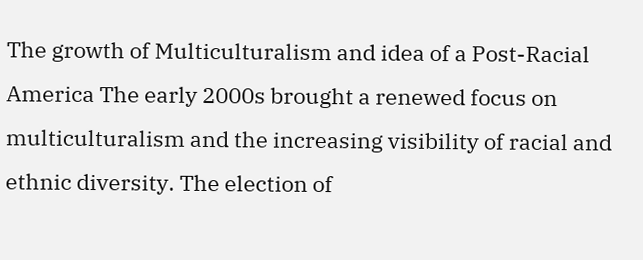The growth of Multiculturalism and idea of a Post-Racial America The early 2000s brought a renewed focus on multiculturalism and the increasing visibility of racial and ethnic diversity. The election of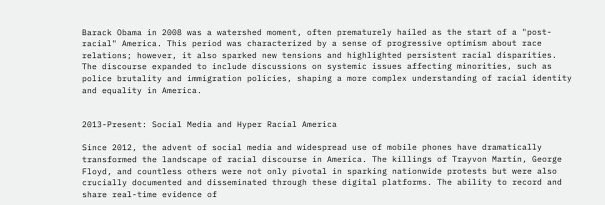Barack Obama in 2008 was a watershed moment, often prematurely hailed as the start of a "post-racial" America. This period was characterized by a sense of progressive optimism about race relations; however, it also sparked new tensions and highlighted persistent racial disparities. The discourse expanded to include discussions on systemic issues affecting minorities, such as police brutality and immigration policies, shaping a more complex understanding of racial identity and equality in America.


2013-Present: Social Media and Hyper Racial America

Since 2012, the advent of social media and widespread use of mobile phones have dramatically transformed the landscape of racial discourse in America. The killings of Trayvon Martin, George Floyd, and countless others were not only pivotal in sparking nationwide protests but were also crucially documented and disseminated through these digital platforms. The ability to record and share real-time evidence of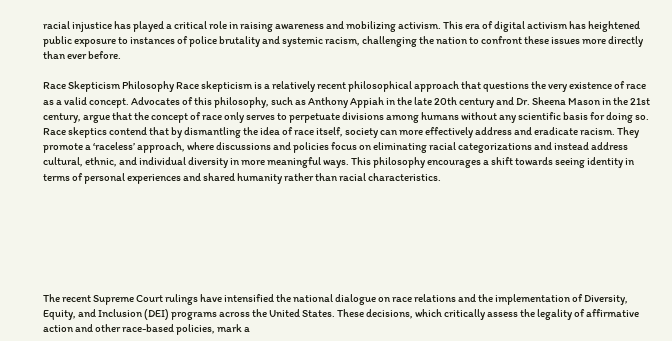racial injustice has played a critical role in raising awareness and mobilizing activism. This era of digital activism has heightened public exposure to instances of police brutality and systemic racism, challenging the nation to confront these issues more directly than ever before.

Race Skepticism Philosophy Race skepticism is a relatively recent philosophical approach that questions the very existence of race as a valid concept. Advocates of this philosophy, such as Anthony Appiah in the late 20th century and Dr. Sheena Mason in the 21st century, argue that the concept of race only serves to perpetuate divisions among humans without any scientific basis for doing so. Race skeptics contend that by dismantling the idea of race itself, society can more effectively address and eradicate racism. They promote a ‘raceless’ approach, where discussions and policies focus on eliminating racial categorizations and instead address cultural, ethnic, and individual diversity in more meaningful ways. This philosophy encourages a shift towards seeing identity in terms of personal experiences and shared humanity rather than racial characteristics.







The recent Supreme Court rulings have intensified the national dialogue on race relations and the implementation of Diversity, Equity, and Inclusion (DEI) programs across the United States. These decisions, which critically assess the legality of affirmative action and other race-based policies, mark a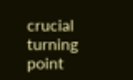crucial turning point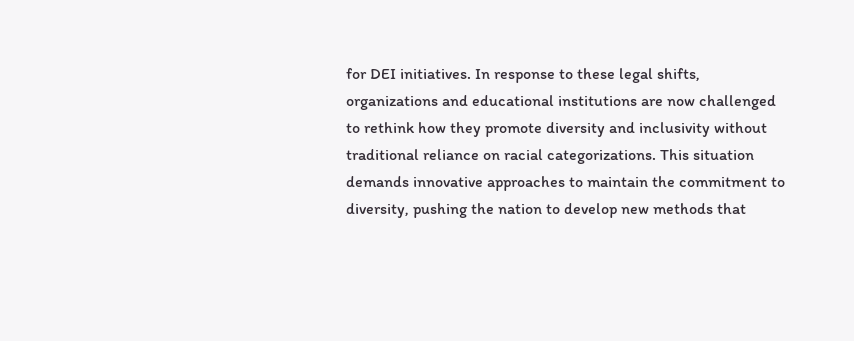for DEI initiatives. In response to these legal shifts, organizations and educational institutions are now challenged to rethink how they promote diversity and inclusivity without traditional reliance on racial categorizations. This situation demands innovative approaches to maintain the commitment to diversity, pushing the nation to develop new methods that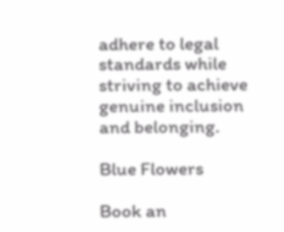adhere to legal standards while striving to achieve genuine inclusion and belonging.

Blue Flowers

Book an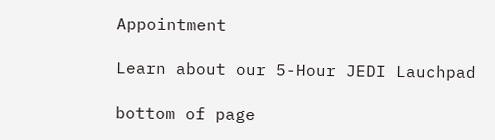Appointment

Learn about our 5-Hour JEDI Lauchpad

bottom of page